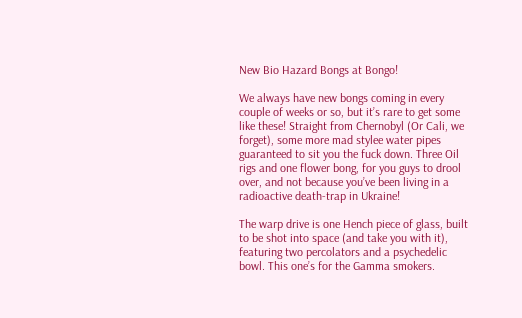New Bio Hazard Bongs at Bongo!

We always have new bongs coming in every couple of weeks or so, but it’s rare to get some like these! Straight from Chernobyl (Or Cali, we forget), some more mad stylee water pipes guaranteed to sit you the fuck down. Three Oil rigs and one flower bong, for you guys to drool over, and not because you’ve been living in a radioactive death-trap in Ukraine!

The warp drive is one Hench piece of glass, built to be shot into space (and take you with it), featuring two percolators and a psychedelic bowl. This one’s for the Gamma smokers.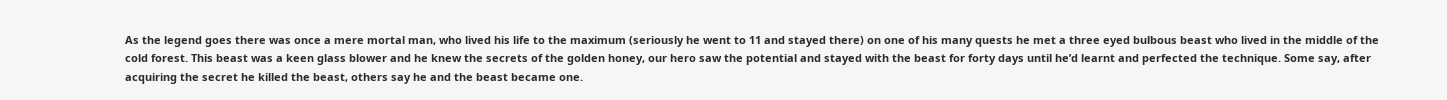As the legend goes there was once a mere mortal man, who lived his life to the maximum (seriously he went to 11 and stayed there) on one of his many quests he met a three eyed bulbous beast who lived in the middle of the cold forest. This beast was a keen glass blower and he knew the secrets of the golden honey, our hero saw the potential and stayed with the beast for forty days until he’d learnt and perfected the technique. Some say, after acquiring the secret he killed the beast, others say he and the beast became one.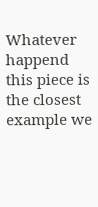Whatever happend this piece is the closest example we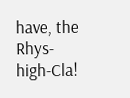have, the Rhys-high-Cla!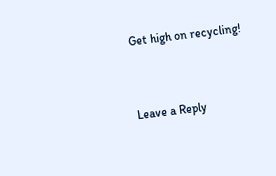Get high on recycling!


Leave a Reply